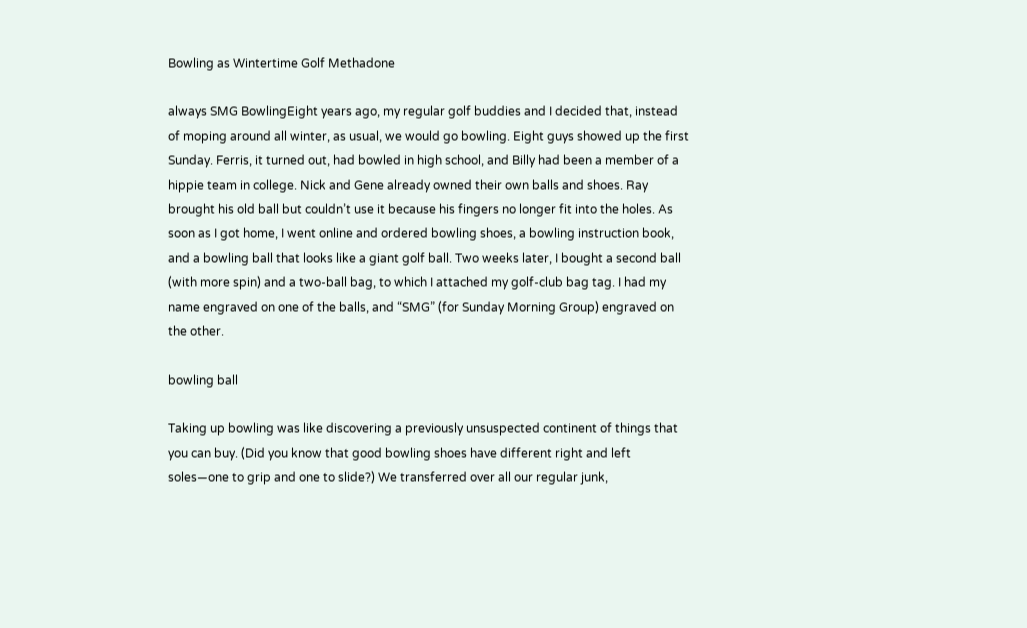Bowling as Wintertime Golf Methadone

always SMG BowlingEight years ago, my regular golf buddies and I decided that, instead of moping around all winter, as usual, we would go bowling. Eight guys showed up the first Sunday. Ferris, it turned out, had bowled in high school, and Billy had been a member of a hippie team in college. Nick and Gene already owned their own balls and shoes. Ray brought his old ball but couldn’t use it because his fingers no longer fit into the holes. As soon as I got home, I went online and ordered bowling shoes, a bowling instruction book, and a bowling ball that looks like a giant golf ball. Two weeks later, I bought a second ball (with more spin) and a two-ball bag, to which I attached my golf-club bag tag. I had my name engraved on one of the balls, and “SMG” (for Sunday Morning Group) engraved on the other.

bowling ball

Taking up bowling was like discovering a previously unsuspected continent of things that you can buy. (Did you know that good bowling shoes have different right and left soles—one to grip and one to slide?) We transferred over all our regular junk,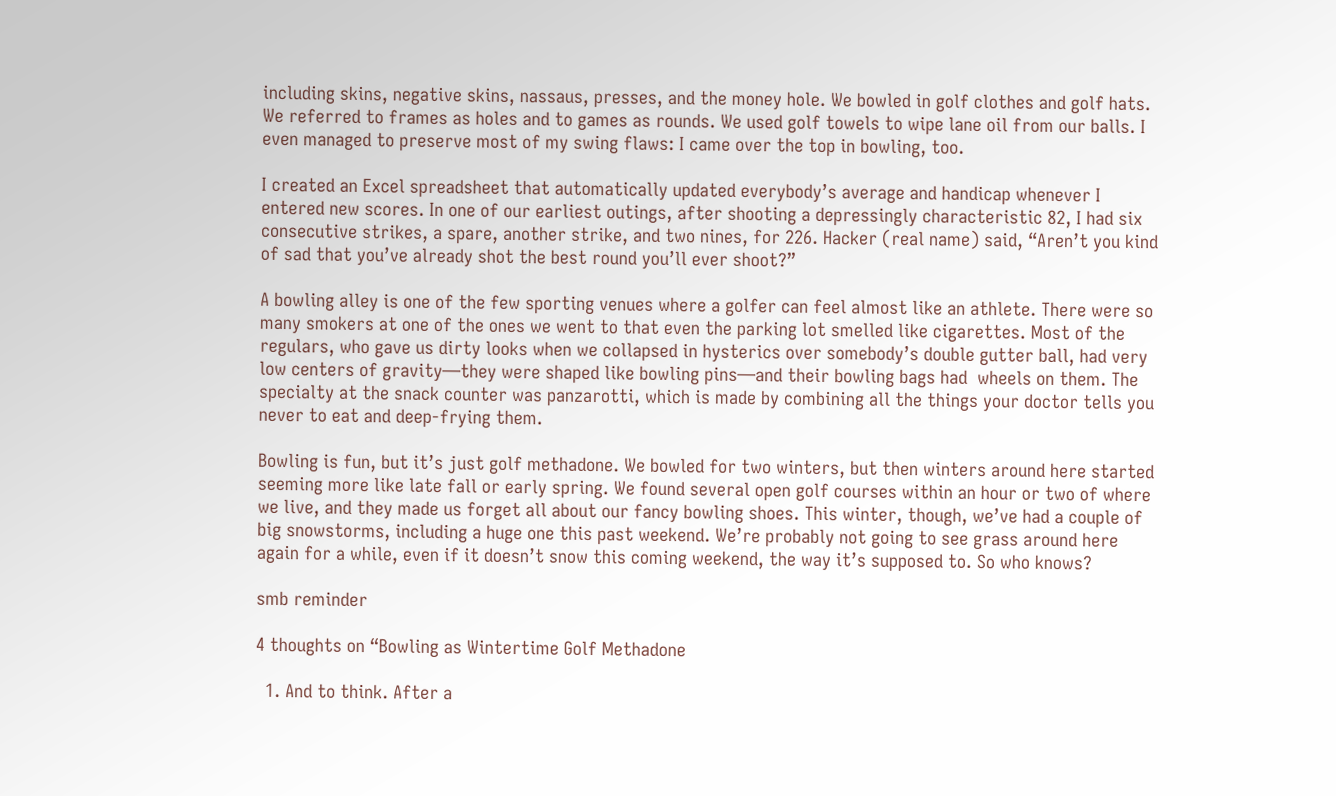including skins, negative skins, nassaus, presses, and the money hole. We bowled in golf clothes and golf hats. We referred to frames as holes and to games as rounds. We used golf towels to wipe lane oil from our balls. I even managed to preserve most of my swing flaws: I came over the top in bowling, too.

I created an Excel spreadsheet that automatically updated everybody’s average and handicap whenever I entered new scores. In one of our earliest outings, after shooting a depressingly characteristic 82, I had six consecutive strikes, a spare, another strike, and two nines, for 226. Hacker (real name) said, “Aren’t you kind of sad that you’ve already shot the best round you’ll ever shoot?”

A bowling alley is one of the few sporting venues where a golfer can feel almost like an athlete. There were so many smokers at one of the ones we went to that even the parking lot smelled like cigarettes. Most of the regulars, who gave us dirty looks when we collapsed in hysterics over somebody’s double gutter ball, had very low centers of gravity—they were shaped like bowling pins—and their bowling bags had  wheels on them. The specialty at the snack counter was panzarotti, which is made by combining all the things your doctor tells you never to eat and deep-frying them.

Bowling is fun, but it’s just golf methadone. We bowled for two winters, but then winters around here started seeming more like late fall or early spring. We found several open golf courses within an hour or two of where we live, and they made us forget all about our fancy bowling shoes. This winter, though, we’ve had a couple of big snowstorms, including a huge one this past weekend. We’re probably not going to see grass around here again for a while, even if it doesn’t snow this coming weekend, the way it’s supposed to. So who knows?

smb reminder

4 thoughts on “Bowling as Wintertime Golf Methadone

  1. And to think. After a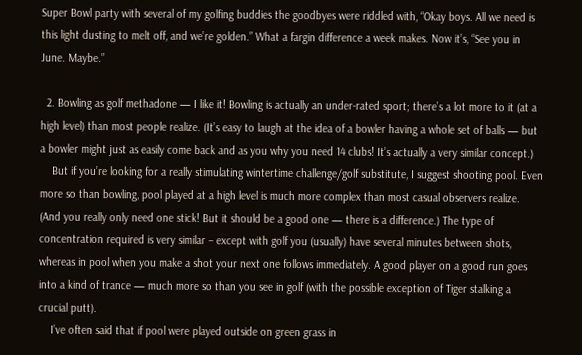Super Bowl party with several of my golfing buddies the goodbyes were riddled with, “Okay boys. All we need is this light dusting to melt off, and we’re golden.” What a fargin difference a week makes. Now it’s, “See you in June. Maybe.”

  2. Bowling as golf methadone — I like it! Bowling is actually an under-rated sport; there’s a lot more to it (at a high level) than most people realize. (It’s easy to laugh at the idea of a bowler having a whole set of balls — but a bowler might just as easily come back and as you why you need 14 clubs! It’s actually a very similar concept.)
    But if you’re looking for a really stimulating wintertime challenge/golf substitute, I suggest shooting pool. Even more so than bowling, pool played at a high level is much more complex than most casual observers realize. (And you really only need one stick! But it should be a good one — there is a difference.) The type of concentration required is very similar – except with golf you (usually) have several minutes between shots, whereas in pool when you make a shot your next one follows immediately. A good player on a good run goes into a kind of trance — much more so than you see in golf (with the possible exception of Tiger stalking a crucial putt).
    I’ve often said that if pool were played outside on green grass in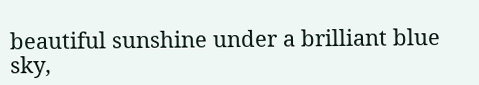beautiful sunshine under a brilliant blue sky,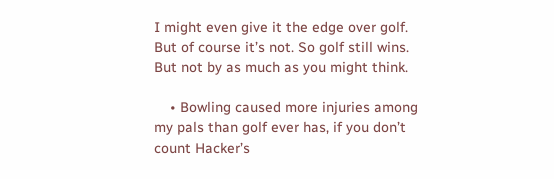I might even give it the edge over golf. But of course it’s not. So golf still wins. But not by as much as you might think.

    • Bowling caused more injuries among my pals than golf ever has, if you don’t count Hacker’s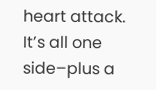heart attack. It’s all one side–plus a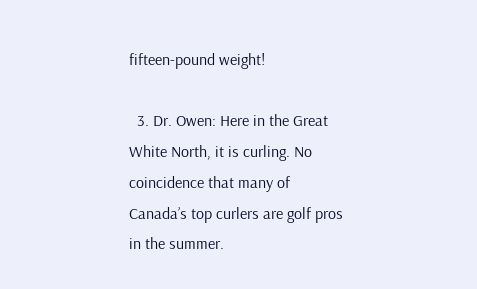fifteen-pound weight!

  3. Dr. Owen: Here in the Great White North, it is curling. No coincidence that many of Canada’s top curlers are golf pros in the summer.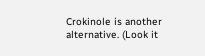Crokinole is another alternative. (Look it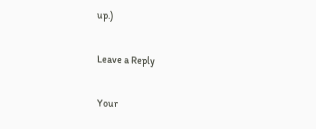up.)

Leave a Reply

Your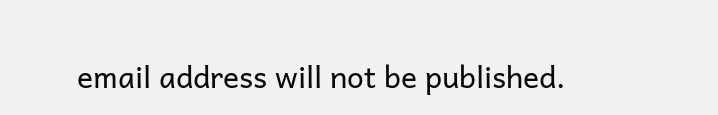email address will not be published.